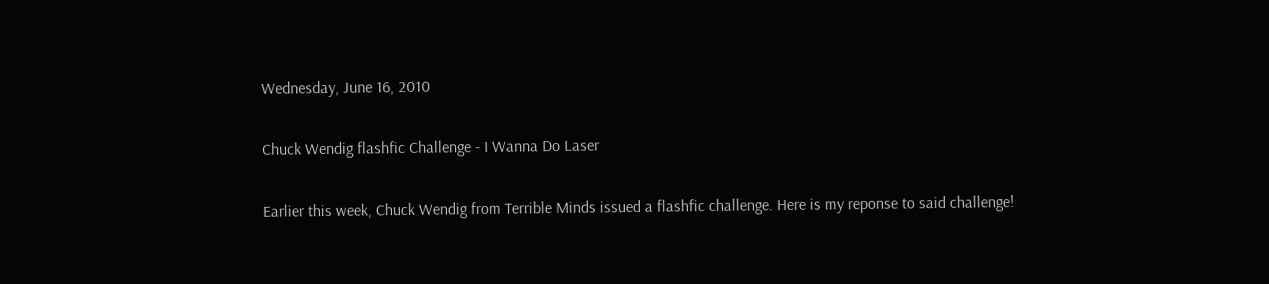Wednesday, June 16, 2010

Chuck Wendig flashfic Challenge - I Wanna Do Laser

Earlier this week, Chuck Wendig from Terrible Minds issued a flashfic challenge. Here is my reponse to said challenge!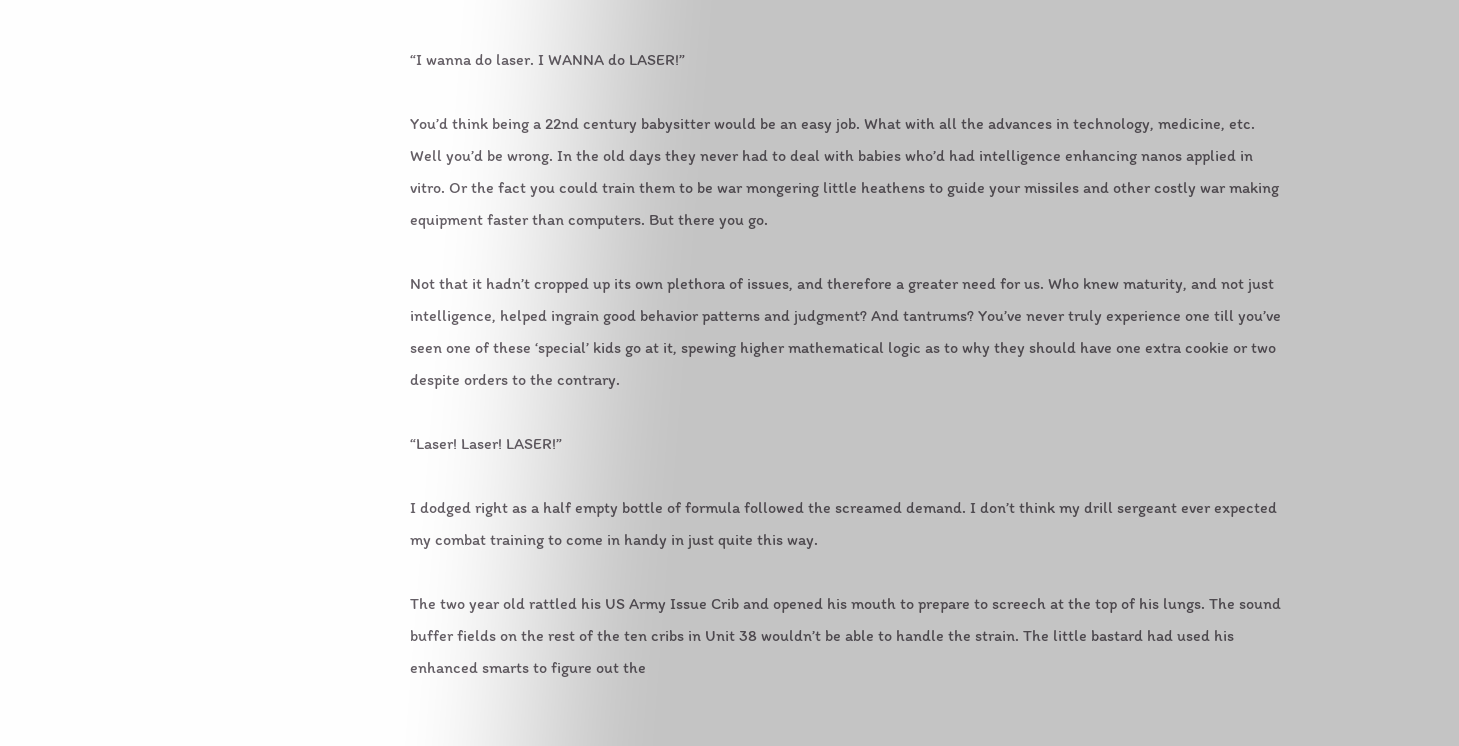“I wanna do laser. I WANNA do LASER!”

You’d think being a 22nd century babysitter would be an easy job. What with all the advances in technology, medicine, etc. Well you’d be wrong. In the old days they never had to deal with babies who’d had intelligence enhancing nanos applied in vitro. Or the fact you could train them to be war mongering little heathens to guide your missiles and other costly war making equipment faster than computers. But there you go.

Not that it hadn’t cropped up its own plethora of issues, and therefore a greater need for us. Who knew maturity, and not just intelligence, helped ingrain good behavior patterns and judgment? And tantrums? You’ve never truly experience one till you’ve seen one of these ‘special’ kids go at it, spewing higher mathematical logic as to why they should have one extra cookie or two despite orders to the contrary.

“Laser! Laser! LASER!”

I dodged right as a half empty bottle of formula followed the screamed demand. I don’t think my drill sergeant ever expected my combat training to come in handy in just quite this way.

The two year old rattled his US Army Issue Crib and opened his mouth to prepare to screech at the top of his lungs. The sound buffer fields on the rest of the ten cribs in Unit 38 wouldn’t be able to handle the strain. The little bastard had used his enhanced smarts to figure out the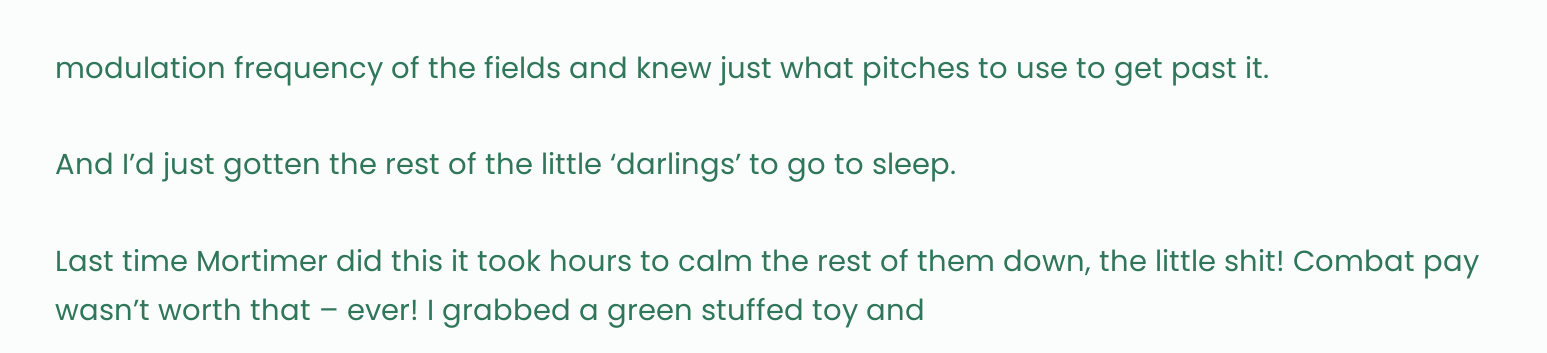modulation frequency of the fields and knew just what pitches to use to get past it.

And I’d just gotten the rest of the little ‘darlings’ to go to sleep.

Last time Mortimer did this it took hours to calm the rest of them down, the little shit! Combat pay wasn’t worth that – ever! I grabbed a green stuffed toy and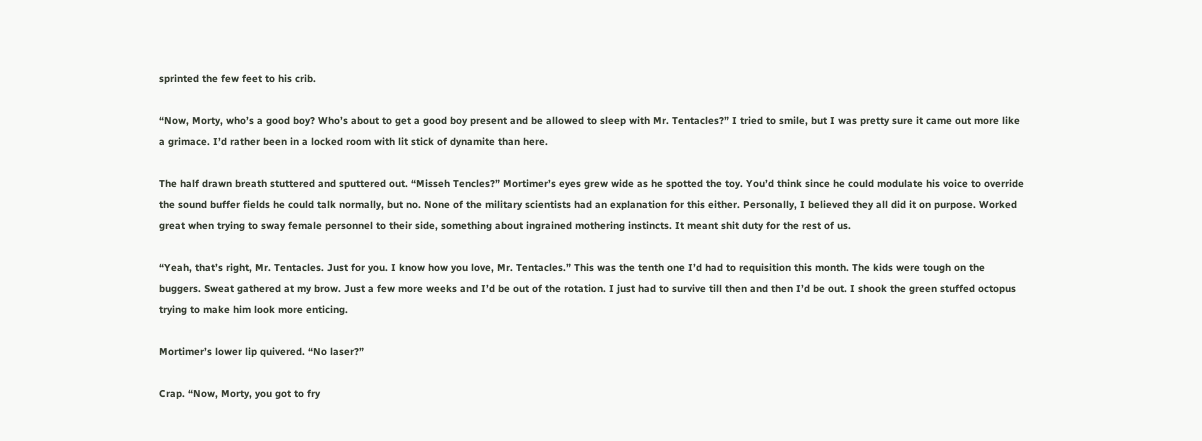sprinted the few feet to his crib.

“Now, Morty, who’s a good boy? Who’s about to get a good boy present and be allowed to sleep with Mr. Tentacles?” I tried to smile, but I was pretty sure it came out more like a grimace. I’d rather been in a locked room with lit stick of dynamite than here.

The half drawn breath stuttered and sputtered out. “Misseh Tencles?” Mortimer’s eyes grew wide as he spotted the toy. You’d think since he could modulate his voice to override the sound buffer fields he could talk normally, but no. None of the military scientists had an explanation for this either. Personally, I believed they all did it on purpose. Worked great when trying to sway female personnel to their side, something about ingrained mothering instincts. It meant shit duty for the rest of us.

“Yeah, that’s right, Mr. Tentacles. Just for you. I know how you love, Mr. Tentacles.” This was the tenth one I’d had to requisition this month. The kids were tough on the buggers. Sweat gathered at my brow. Just a few more weeks and I’d be out of the rotation. I just had to survive till then and then I’d be out. I shook the green stuffed octopus trying to make him look more enticing.

Mortimer’s lower lip quivered. “No laser?”

Crap. “Now, Morty, you got to fry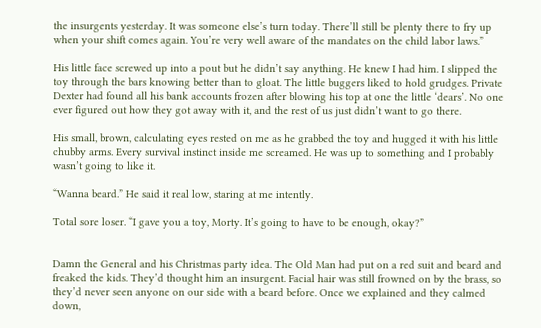the insurgents yesterday. It was someone else’s turn today. There’ll still be plenty there to fry up when your shift comes again. You’re very well aware of the mandates on the child labor laws.”

His little face screwed up into a pout but he didn’t say anything. He knew I had him. I slipped the toy through the bars knowing better than to gloat. The little buggers liked to hold grudges. Private Dexter had found all his bank accounts frozen after blowing his top at one the little ‘dears’. No one ever figured out how they got away with it, and the rest of us just didn’t want to go there.

His small, brown, calculating eyes rested on me as he grabbed the toy and hugged it with his little chubby arms. Every survival instinct inside me screamed. He was up to something and I probably wasn’t going to like it.

“Wanna beard.” He said it real low, staring at me intently.

Total sore loser. “I gave you a toy, Morty. It’s going to have to be enough, okay?”


Damn the General and his Christmas party idea. The Old Man had put on a red suit and beard and freaked the kids. They’d thought him an insurgent. Facial hair was still frowned on by the brass, so they’d never seen anyone on our side with a beard before. Once we explained and they calmed down,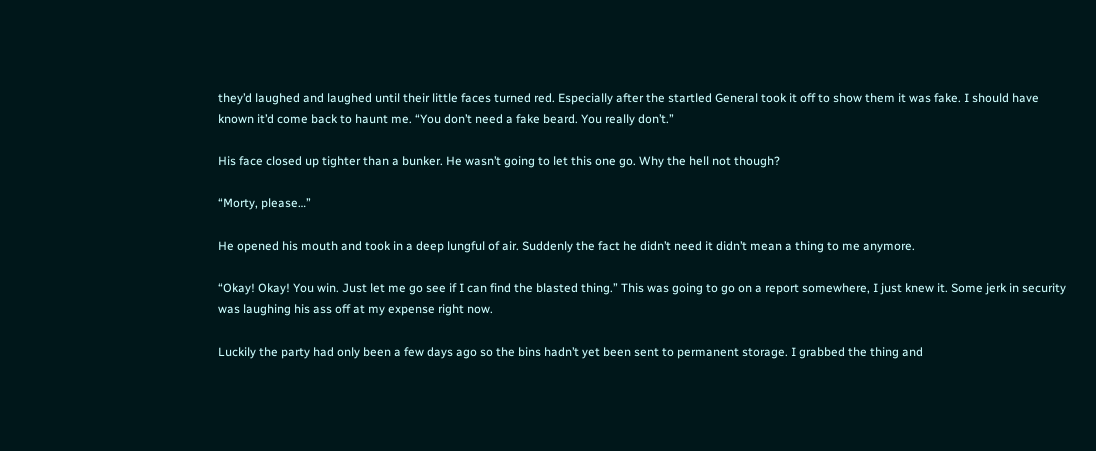they’d laughed and laughed until their little faces turned red. Especially after the startled General took it off to show them it was fake. I should have known it’d come back to haunt me. “You don’t need a fake beard. You really don’t.”

His face closed up tighter than a bunker. He wasn’t going to let this one go. Why the hell not though?

“Morty, please…”

He opened his mouth and took in a deep lungful of air. Suddenly the fact he didn’t need it didn’t mean a thing to me anymore.

“Okay! Okay! You win. Just let me go see if I can find the blasted thing.” This was going to go on a report somewhere, I just knew it. Some jerk in security was laughing his ass off at my expense right now.

Luckily the party had only been a few days ago so the bins hadn’t yet been sent to permanent storage. I grabbed the thing and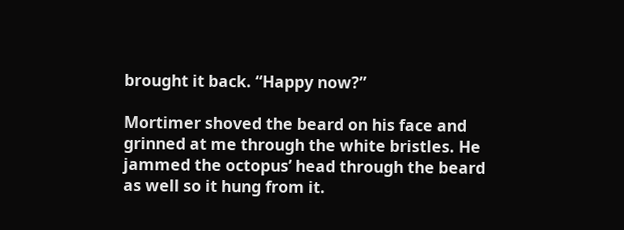brought it back. “Happy now?”

Mortimer shoved the beard on his face and grinned at me through the white bristles. He jammed the octopus’ head through the beard as well so it hung from it.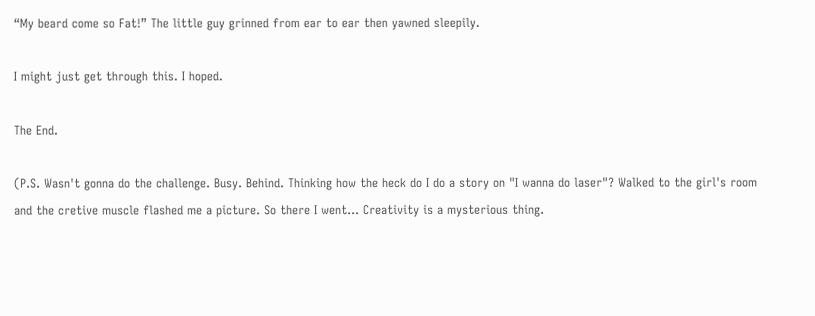“My beard come so Fat!” The little guy grinned from ear to ear then yawned sleepily.

I might just get through this. I hoped.

The End.

(P.S. Wasn't gonna do the challenge. Busy. Behind. Thinking how the heck do I do a story on "I wanna do laser"? Walked to the girl's room and the cretive muscle flashed me a picture. So there I went... Creativity is a mysterious thing.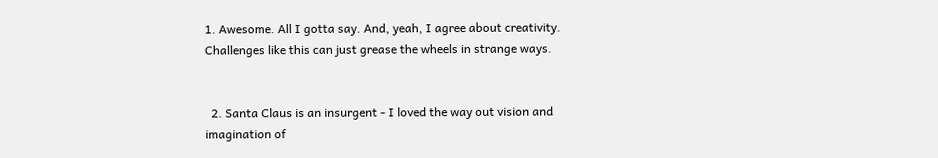1. Awesome. All I gotta say. And, yeah, I agree about creativity. Challenges like this can just grease the wheels in strange ways.


  2. Santa Claus is an insurgent - I loved the way out vision and imagination of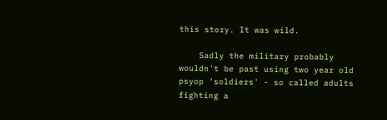this story. It was wild.

    Sadly the military probably wouldn't be past using two year old psyop 'soldiers' - so called adults fighting a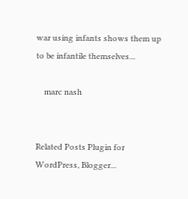war using infants shows them up to be infantile themselves...

    marc nash


Related Posts Plugin for WordPress, Blogger...